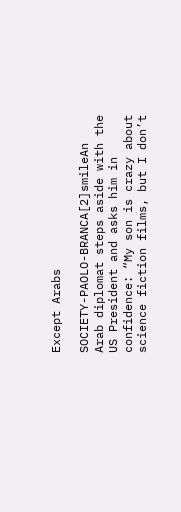Except Arabs

SOCIETY-PAOLO-BRANCA[2]smileAn Arab diplomat steps aside with the US President and asks him in confidence: “My son is crazy about science fiction films, but I don’t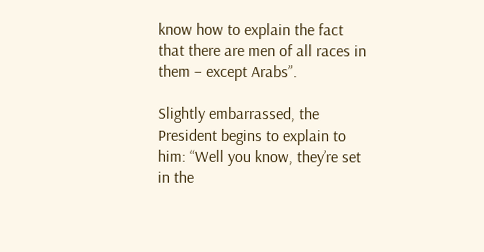know how to explain the fact that there are men of all races in them – except Arabs”.

Slightly embarrassed, the President begins to explain to him: “Well you know, they’re set in the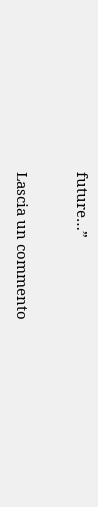future…”

Lascia un commento